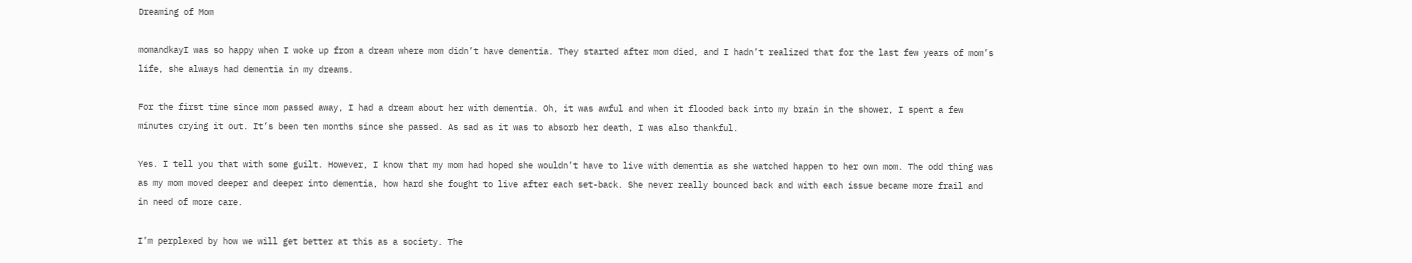Dreaming of Mom

momandkayI was so happy when I woke up from a dream where mom didn’t have dementia. They started after mom died, and I hadn’t realized that for the last few years of mom’s life, she always had dementia in my dreams.

For the first time since mom passed away, I had a dream about her with dementia. Oh, it was awful and when it flooded back into my brain in the shower, I spent a few minutes crying it out. It’s been ten months since she passed. As sad as it was to absorb her death, I was also thankful.

Yes. I tell you that with some guilt. However, I know that my mom had hoped she wouldn’t have to live with dementia as she watched happen to her own mom. The odd thing was as my mom moved deeper and deeper into dementia, how hard she fought to live after each set-back. She never really bounced back and with each issue became more frail and in need of more care.

I’m perplexed by how we will get better at this as a society. The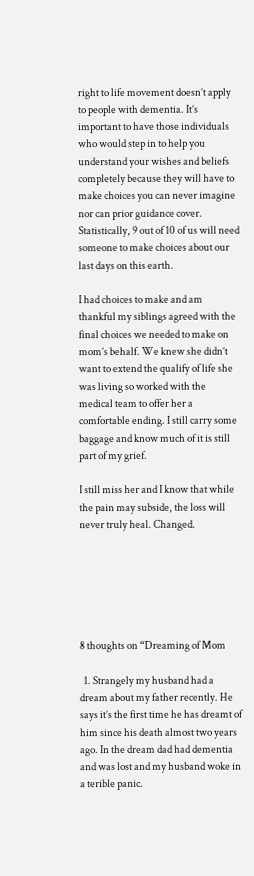right to life movement doesn’t apply to people with dementia. It’s important to have those individuals who would step in to help you understand your wishes and beliefs completely because they will have to make choices you can never imagine nor can prior guidance cover. Statistically, 9 out of 10 of us will need someone to make choices about our last days on this earth.

I had choices to make and am thankful my siblings agreed with the final choices we needed to make on mom’s behalf. We knew she didn’t want to extend the qualify of life she was living so worked with the medical team to offer her a comfortable ending. I still carry some baggage and know much of it is still part of my grief.

I still miss her and I know that while the pain may subside, the loss will never truly heal. Changed.






8 thoughts on “Dreaming of Mom

  1. Strangely my husband had a dream about my father recently. He says it’s the first time he has dreamt of him since his death almost two years ago. In the dream dad had dementia and was lost and my husband woke in a terible panic.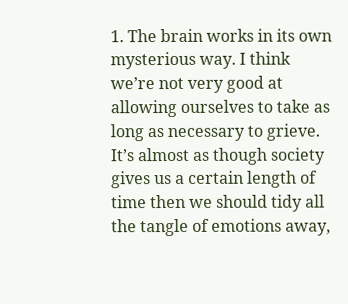1. The brain works in its own mysterious way. I think we’re not very good at allowing ourselves to take as long as necessary to grieve. It’s almost as though society gives us a certain length of time then we should tidy all the tangle of emotions away,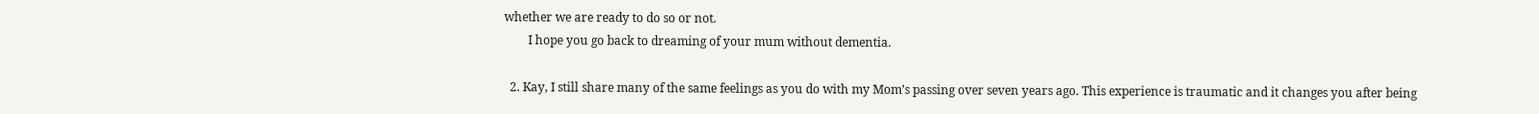whether we are ready to do so or not.
        I hope you go back to dreaming of your mum without dementia.

  2. Kay, I still share many of the same feelings as you do with my Mom’s passing over seven years ago. This experience is traumatic and it changes you after being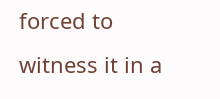forced to witness it in a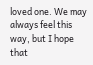loved one. We may always feel this way, but I hope that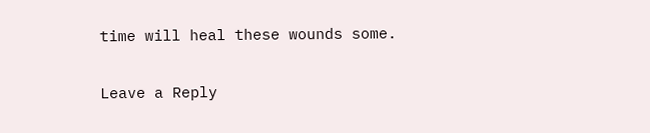time will heal these wounds some.

Leave a Reply